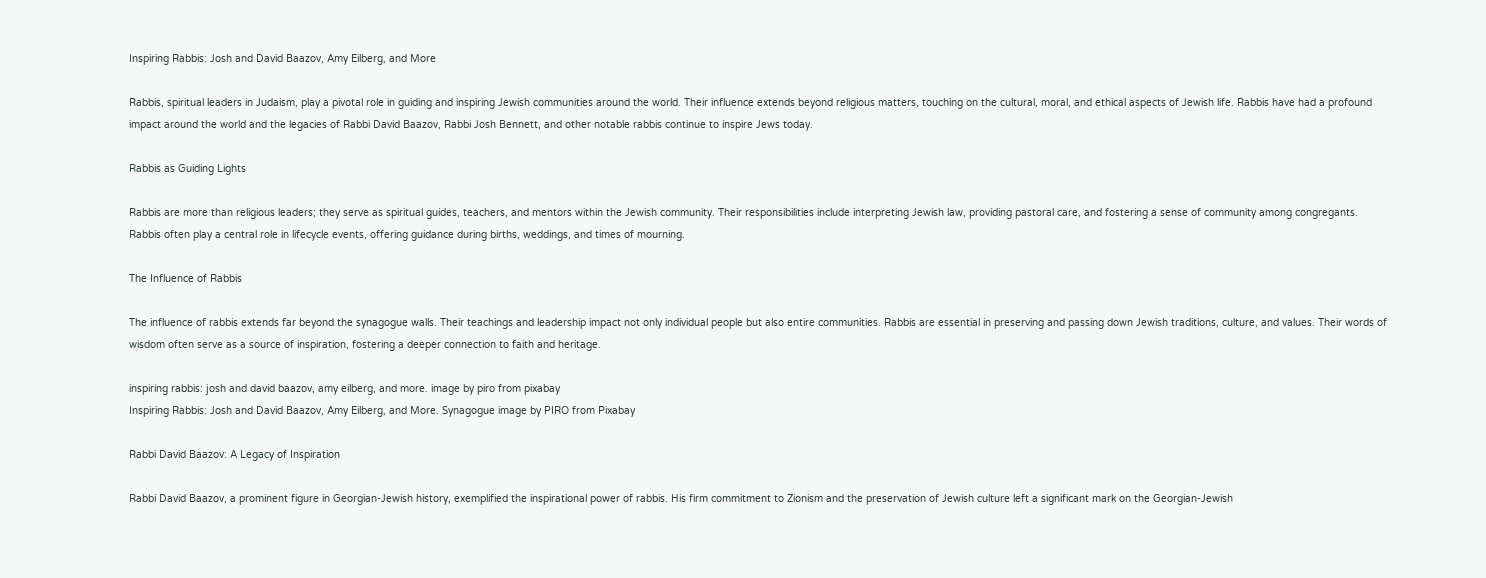Inspiring Rabbis: Josh and David Baazov, Amy Eilberg, and More

Rabbis, spiritual leaders in Judaism, play a pivotal role in guiding and inspiring Jewish communities around the world. Their influence extends beyond religious matters, touching on the cultural, moral, and ethical aspects of Jewish life. Rabbis have had a profound impact around the world and the legacies of Rabbi David Baazov, Rabbi Josh Bennett, and other notable rabbis continue to inspire Jews today.

Rabbis as Guiding Lights

Rabbis are more than religious leaders; they serve as spiritual guides, teachers, and mentors within the Jewish community. Their responsibilities include interpreting Jewish law, providing pastoral care, and fostering a sense of community among congregants. Rabbis often play a central role in lifecycle events, offering guidance during births, weddings, and times of mourning.

The Influence of Rabbis

The influence of rabbis extends far beyond the synagogue walls. Their teachings and leadership impact not only individual people but also entire communities. Rabbis are essential in preserving and passing down Jewish traditions, culture, and values. Their words of wisdom often serve as a source of inspiration, fostering a deeper connection to faith and heritage.

inspiring rabbis: josh and david baazov, amy eilberg, and more. image by piro from pixabay
Inspiring Rabbis: Josh and David Baazov, Amy Eilberg, and More. Synagogue image by PIRO from Pixabay

Rabbi David Baazov: A Legacy of Inspiration

Rabbi David Baazov, a prominent figure in Georgian-Jewish history, exemplified the inspirational power of rabbis. His firm commitment to Zionism and the preservation of Jewish culture left a significant mark on the Georgian-Jewish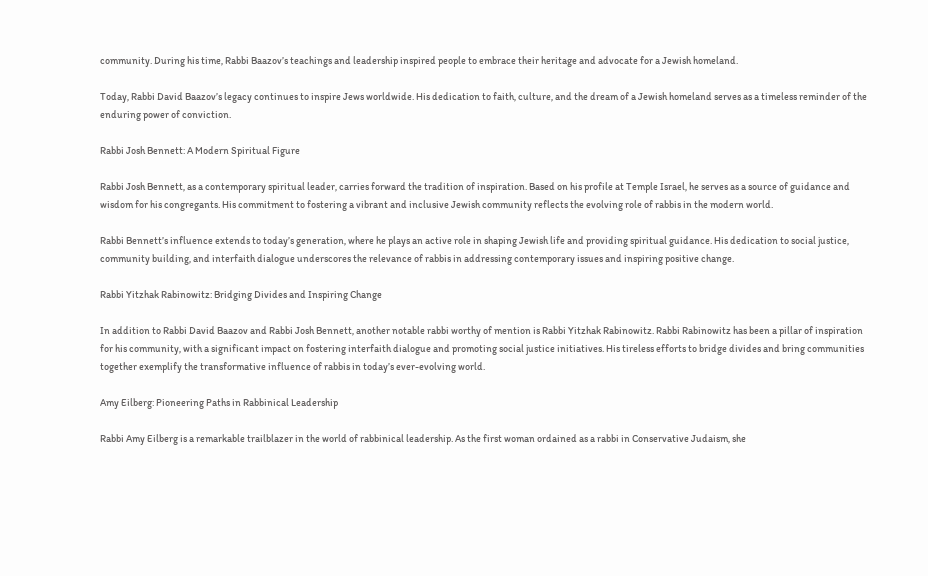community. During his time, Rabbi Baazov’s teachings and leadership inspired people to embrace their heritage and advocate for a Jewish homeland.

Today, Rabbi David Baazov’s legacy continues to inspire Jews worldwide. His dedication to faith, culture, and the dream of a Jewish homeland serves as a timeless reminder of the enduring power of conviction.

Rabbi Josh Bennett: A Modern Spiritual Figure

Rabbi Josh Bennett, as a contemporary spiritual leader, carries forward the tradition of inspiration. Based on his profile at Temple Israel, he serves as a source of guidance and wisdom for his congregants. His commitment to fostering a vibrant and inclusive Jewish community reflects the evolving role of rabbis in the modern world.

Rabbi Bennett’s influence extends to today’s generation, where he plays an active role in shaping Jewish life and providing spiritual guidance. His dedication to social justice, community building, and interfaith dialogue underscores the relevance of rabbis in addressing contemporary issues and inspiring positive change.

Rabbi Yitzhak Rabinowitz: Bridging Divides and Inspiring Change

In addition to Rabbi David Baazov and Rabbi Josh Bennett, another notable rabbi worthy of mention is Rabbi Yitzhak Rabinowitz. Rabbi Rabinowitz has been a pillar of inspiration for his community, with a significant impact on fostering interfaith dialogue and promoting social justice initiatives. His tireless efforts to bridge divides and bring communities together exemplify the transformative influence of rabbis in today’s ever-evolving world.

Amy Eilberg: Pioneering Paths in Rabbinical Leadership

Rabbi Amy Eilberg is a remarkable trailblazer in the world of rabbinical leadership. As the first woman ordained as a rabbi in Conservative Judaism, she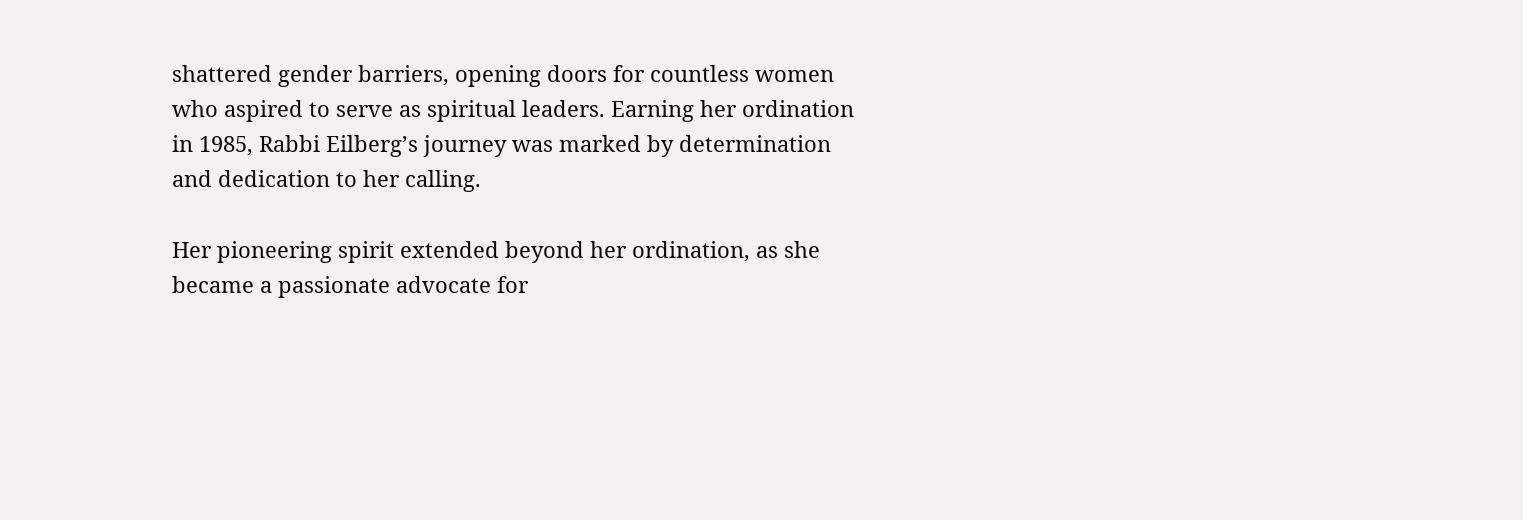shattered gender barriers, opening doors for countless women who aspired to serve as spiritual leaders. Earning her ordination in 1985, Rabbi Eilberg’s journey was marked by determination and dedication to her calling.

Her pioneering spirit extended beyond her ordination, as she became a passionate advocate for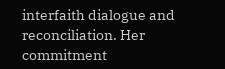interfaith dialogue and reconciliation. Her commitment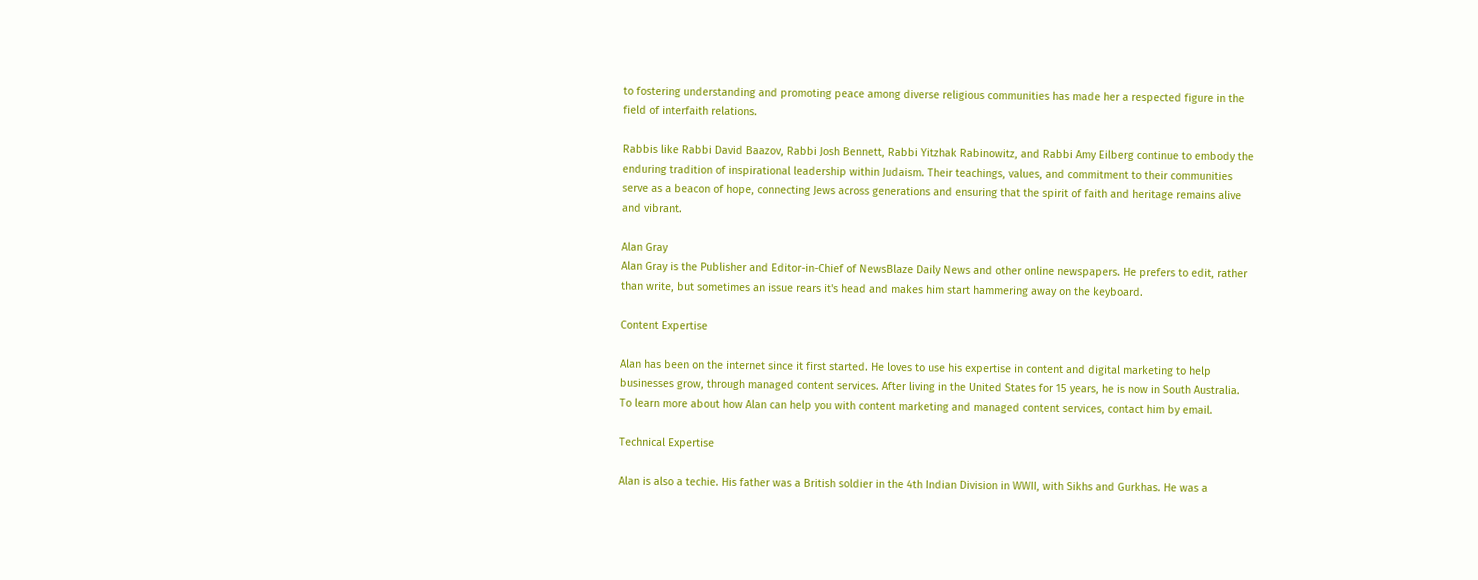to fostering understanding and promoting peace among diverse religious communities has made her a respected figure in the field of interfaith relations.

Rabbis like Rabbi David Baazov, Rabbi Josh Bennett, Rabbi Yitzhak Rabinowitz, and Rabbi Amy Eilberg continue to embody the enduring tradition of inspirational leadership within Judaism. Their teachings, values, and commitment to their communities serve as a beacon of hope, connecting Jews across generations and ensuring that the spirit of faith and heritage remains alive and vibrant.

Alan Gray
Alan Gray is the Publisher and Editor-in-Chief of NewsBlaze Daily News and other online newspapers. He prefers to edit, rather than write, but sometimes an issue rears it's head and makes him start hammering away on the keyboard.

Content Expertise

Alan has been on the internet since it first started. He loves to use his expertise in content and digital marketing to help businesses grow, through managed content services. After living in the United States for 15 years, he is now in South Australia. To learn more about how Alan can help you with content marketing and managed content services, contact him by email.

Technical Expertise

Alan is also a techie. His father was a British soldier in the 4th Indian Division in WWII, with Sikhs and Gurkhas. He was a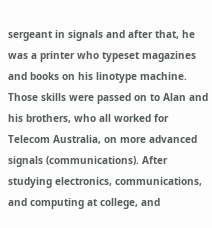sergeant in signals and after that, he was a printer who typeset magazines and books on his linotype machine. Those skills were passed on to Alan and his brothers, who all worked for Telecom Australia, on more advanced signals (communications). After studying electronics, communications, and computing at college, and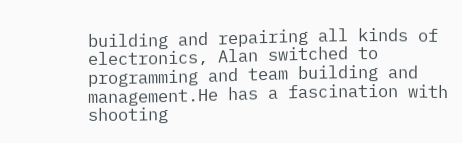building and repairing all kinds of electronics, Alan switched to programming and team building and management.He has a fascination with shooting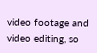video footage and video editing, so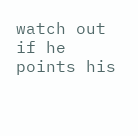watch out if he points his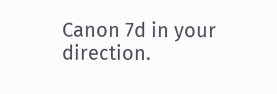Canon 7d in your direction.